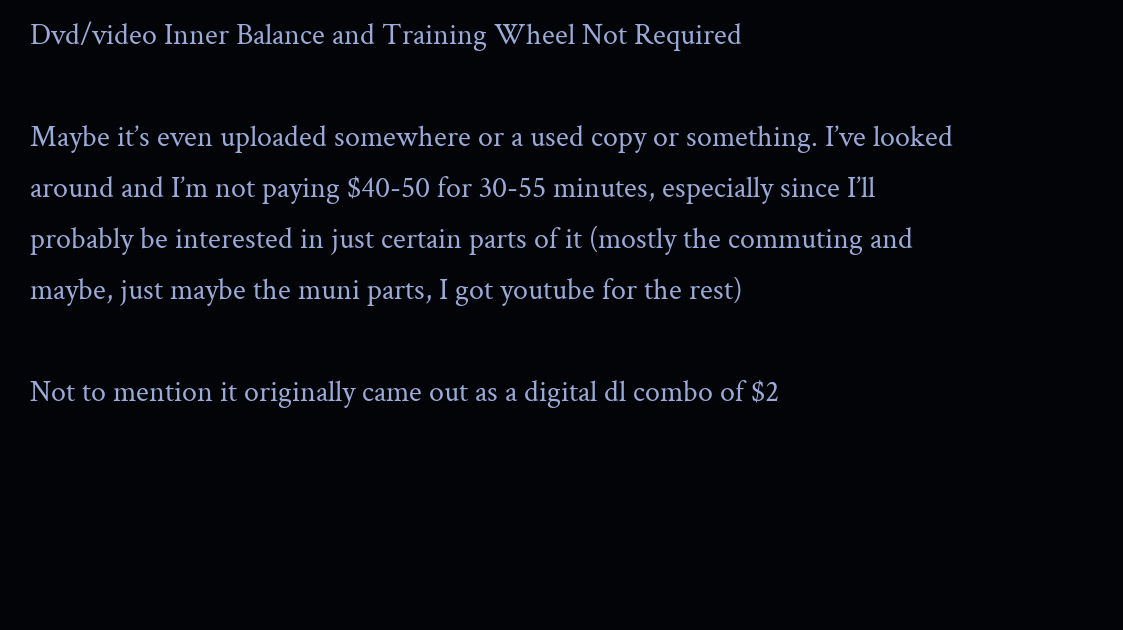Dvd/video Inner Balance and Training Wheel Not Required

Maybe it’s even uploaded somewhere or a used copy or something. I’ve looked around and I’m not paying $40-50 for 30-55 minutes, especially since I’ll probably be interested in just certain parts of it (mostly the commuting and maybe, just maybe the muni parts, I got youtube for the rest)

Not to mention it originally came out as a digital dl combo of $2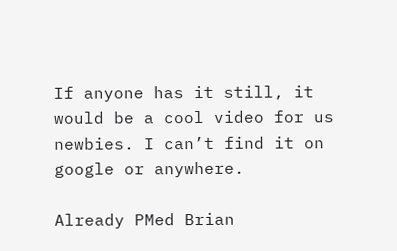If anyone has it still, it would be a cool video for us newbies. I can’t find it on google or anywhere.

Already PMed Brian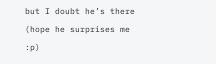but I doubt he’s there (hope he surprises me :p)